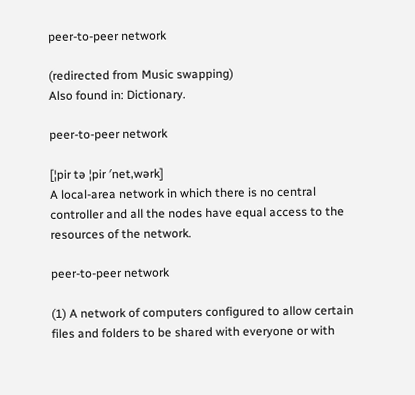peer-to-peer network

(redirected from Music swapping)
Also found in: Dictionary.

peer-to-peer network

[¦pir tə ¦pir ′net‚wərk]
A local-area network in which there is no central controller and all the nodes have equal access to the resources of the network.

peer-to-peer network

(1) A network of computers configured to allow certain files and folders to be shared with everyone or with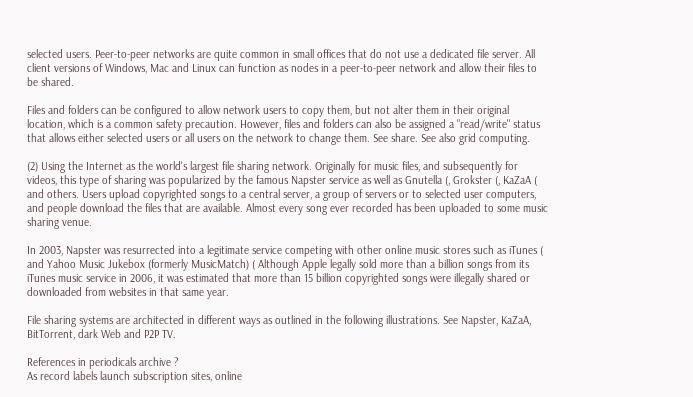selected users. Peer-to-peer networks are quite common in small offices that do not use a dedicated file server. All client versions of Windows, Mac and Linux can function as nodes in a peer-to-peer network and allow their files to be shared.

Files and folders can be configured to allow network users to copy them, but not alter them in their original location, which is a common safety precaution. However, files and folders can also be assigned a "read/write" status that allows either selected users or all users on the network to change them. See share. See also grid computing.

(2) Using the Internet as the world's largest file sharing network. Originally for music files, and subsequently for videos, this type of sharing was popularized by the famous Napster service as well as Gnutella (, Grokster (, KaZaA ( and others. Users upload copyrighted songs to a central server, a group of servers or to selected user computers, and people download the files that are available. Almost every song ever recorded has been uploaded to some music sharing venue.

In 2003, Napster was resurrected into a legitimate service competing with other online music stores such as iTunes ( and Yahoo Music Jukebox (formerly MusicMatch) ( Although Apple legally sold more than a billion songs from its iTunes music service in 2006, it was estimated that more than 15 billion copyrighted songs were illegally shared or downloaded from websites in that same year.

File sharing systems are architected in different ways as outlined in the following illustrations. See Napster, KaZaA, BitTorrent, dark Web and P2P TV.

References in periodicals archive ?
As record labels launch subscription sites, online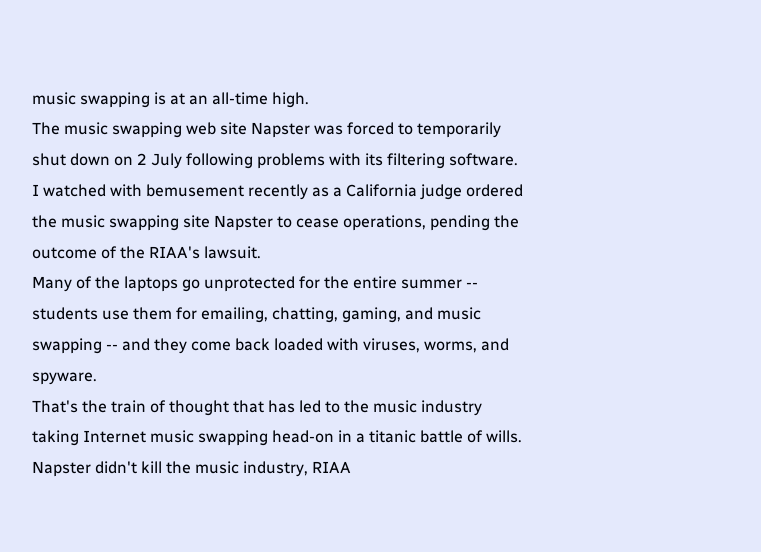music swapping is at an all-time high.
The music swapping web site Napster was forced to temporarily shut down on 2 July following problems with its filtering software.
I watched with bemusement recently as a California judge ordered the music swapping site Napster to cease operations, pending the outcome of the RIAA's lawsuit.
Many of the laptops go unprotected for the entire summer -- students use them for emailing, chatting, gaming, and music swapping -- and they come back loaded with viruses, worms, and spyware.
That's the train of thought that has led to the music industry taking Internet music swapping head-on in a titanic battle of wills.
Napster didn't kill the music industry, RIAA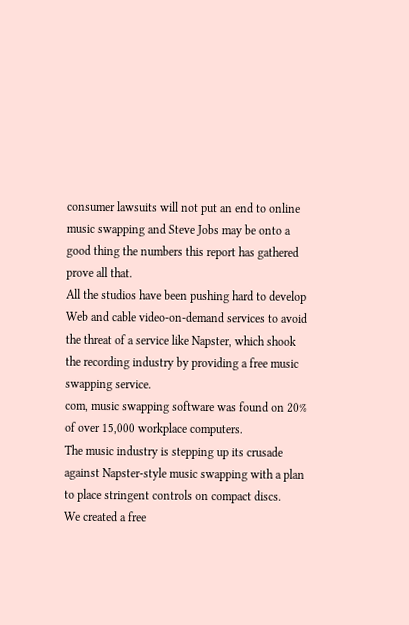consumer lawsuits will not put an end to online music swapping and Steve Jobs may be onto a good thing the numbers this report has gathered prove all that.
All the studios have been pushing hard to develop Web and cable video-on-demand services to avoid the threat of a service like Napster, which shook the recording industry by providing a free music swapping service.
com, music swapping software was found on 20% of over 15,000 workplace computers.
The music industry is stepping up its crusade against Napster-style music swapping with a plan to place stringent controls on compact discs.
We created a free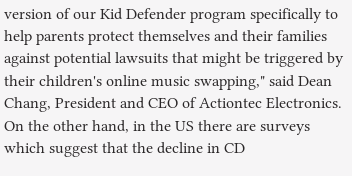version of our Kid Defender program specifically to help parents protect themselves and their families against potential lawsuits that might be triggered by their children's online music swapping," said Dean Chang, President and CEO of Actiontec Electronics.
On the other hand, in the US there are surveys which suggest that the decline in CD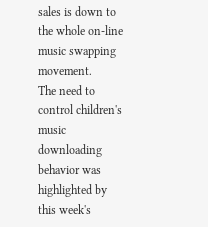sales is down to the whole on-line music swapping movement.
The need to control children's music downloading behavior was highlighted by this week's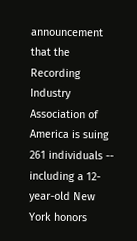announcement that the Recording Industry Association of America is suing 261 individuals -- including a 12-year-old New York honors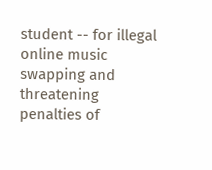student -- for illegal online music swapping and threatening penalties of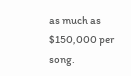as much as $150,000 per song.